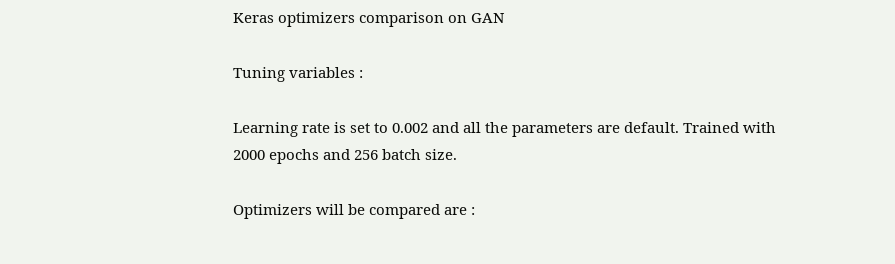Keras optimizers comparison on GAN

Tuning variables :

Learning rate is set to 0.002 and all the parameters are default. Trained with 2000 epochs and 256 batch size.

Optimizers will be compared are :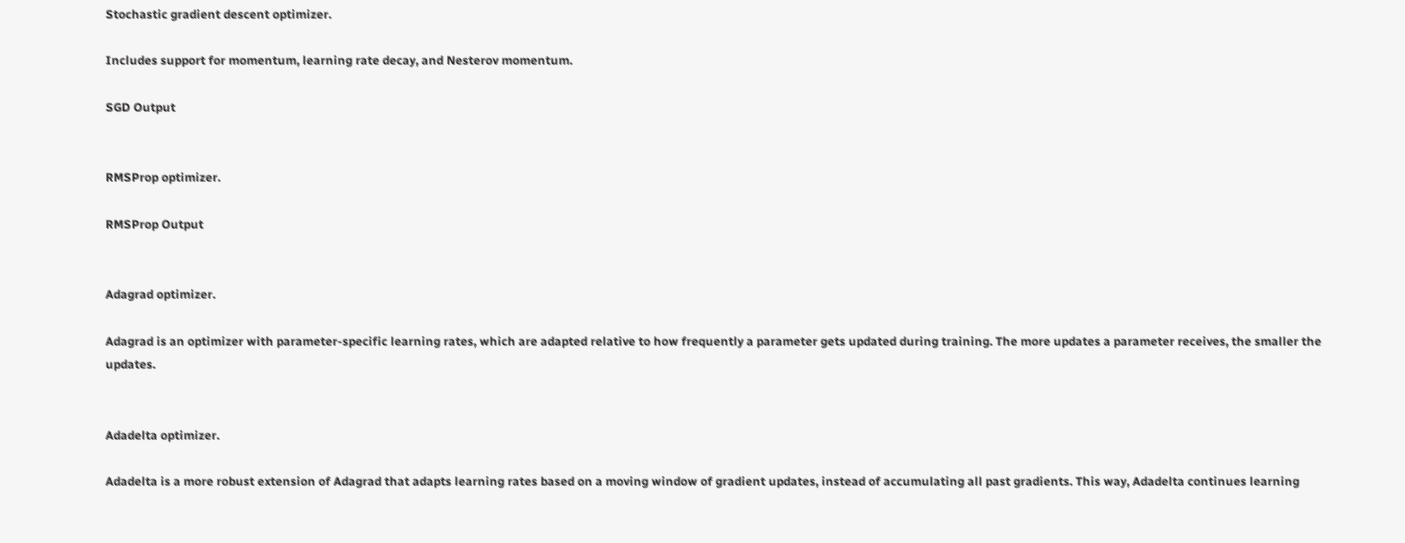Stochastic gradient descent optimizer.

Includes support for momentum, learning rate decay, and Nesterov momentum.

SGD Output


RMSProp optimizer.

RMSProp Output


Adagrad optimizer.

Adagrad is an optimizer with parameter-specific learning rates, which are adapted relative to how frequently a parameter gets updated during training. The more updates a parameter receives, the smaller the updates.


Adadelta optimizer.

Adadelta is a more robust extension of Adagrad that adapts learning rates based on a moving window of gradient updates, instead of accumulating all past gradients. This way, Adadelta continues learning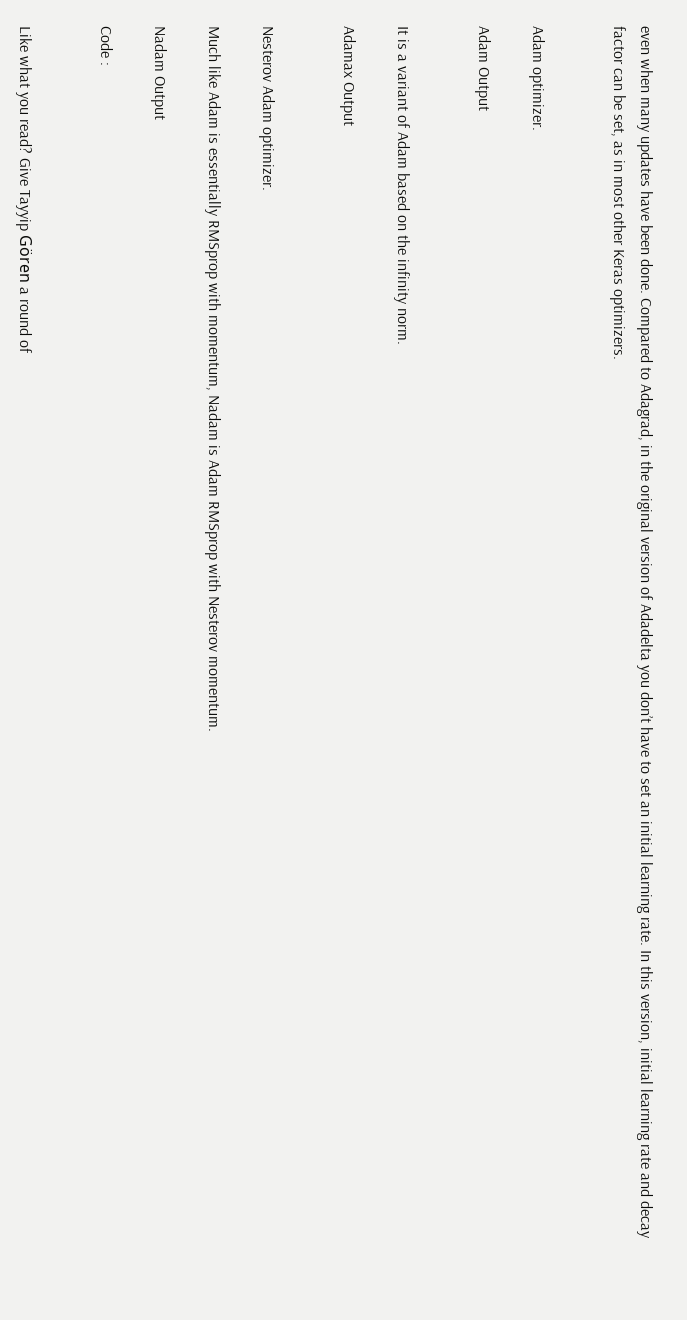even when many updates have been done. Compared to Adagrad, in the original version of Adadelta you don’t have to set an initial learning rate. In this version, initial learning rate and decay factor can be set, as in most other Keras optimizers.


Adam optimizer.

Adam Output


It is a variant of Adam based on the infinity norm.

Adamax Output


Nesterov Adam optimizer.

Much like Adam is essentially RMSprop with momentum, Nadam is Adam RMSprop with Nesterov momentum.

Nadam Output

Code :


Like what you read? Give Tayyip Gören a round of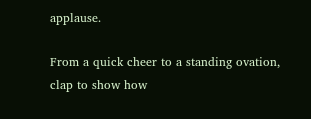applause.

From a quick cheer to a standing ovation, clap to show how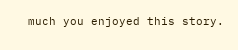much you enjoyed this story.